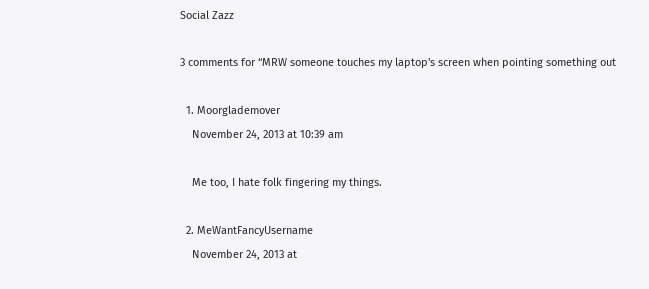Social Zazz

3 comments for “MRW someone touches my laptop's screen when pointing something out

  1. Moorglademover
    November 24, 2013 at 10:39 am

    Me too, I hate folk fingering my things.

  2. MeWantFancyUsername
    November 24, 2013 at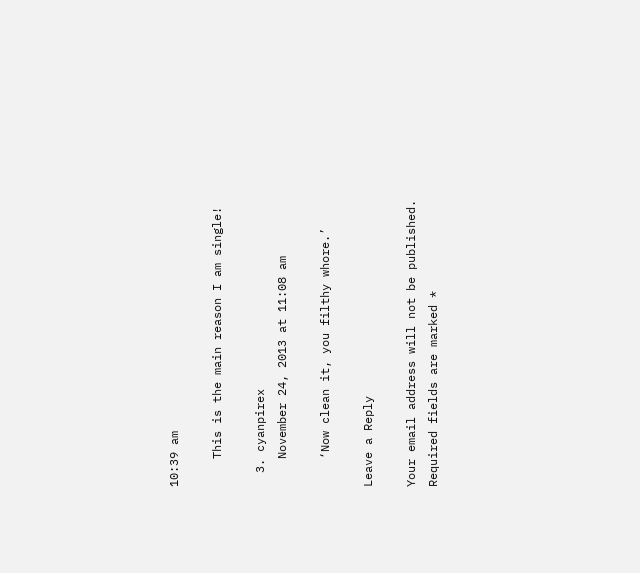10:39 am

    This is the main reason I am single!

  3. cyanpirex
    November 24, 2013 at 11:08 am

    ‘Now clean it, you filthy whore.’

Leave a Reply

Your email address will not be published. Required fields are marked *